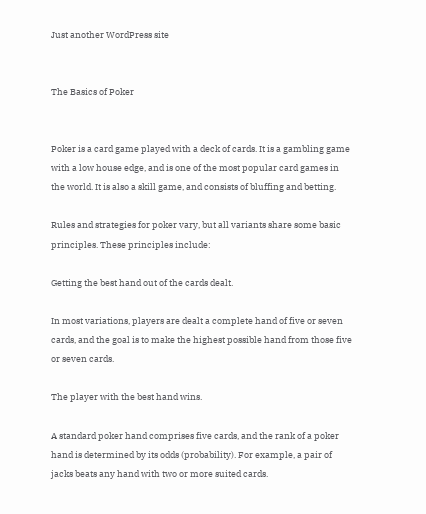Just another WordPress site


The Basics of Poker


Poker is a card game played with a deck of cards. It is a gambling game with a low house edge, and is one of the most popular card games in the world. It is also a skill game, and consists of bluffing and betting.

Rules and strategies for poker vary, but all variants share some basic principles. These principles include:

Getting the best hand out of the cards dealt.

In most variations, players are dealt a complete hand of five or seven cards, and the goal is to make the highest possible hand from those five or seven cards.

The player with the best hand wins.

A standard poker hand comprises five cards, and the rank of a poker hand is determined by its odds (probability). For example, a pair of jacks beats any hand with two or more suited cards.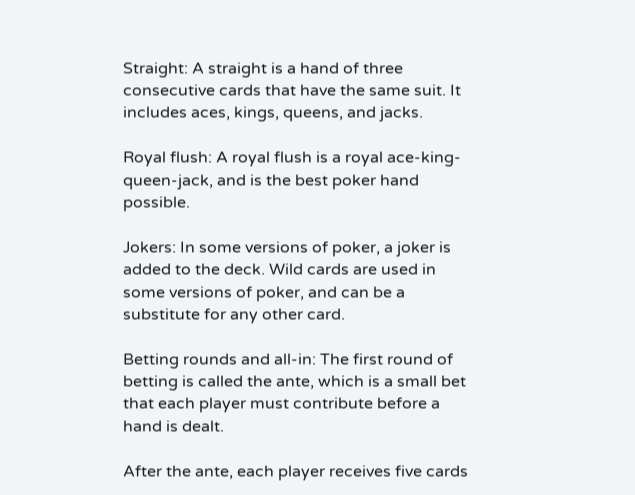Straight: A straight is a hand of three consecutive cards that have the same suit. It includes aces, kings, queens, and jacks.

Royal flush: A royal flush is a royal ace-king-queen-jack, and is the best poker hand possible.

Jokers: In some versions of poker, a joker is added to the deck. Wild cards are used in some versions of poker, and can be a substitute for any other card.

Betting rounds and all-in: The first round of betting is called the ante, which is a small bet that each player must contribute before a hand is dealt.

After the ante, each player receives five cards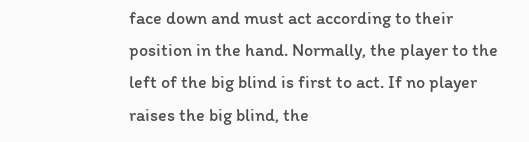face down and must act according to their position in the hand. Normally, the player to the left of the big blind is first to act. If no player raises the big blind, the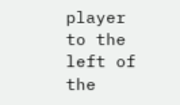player to the left of the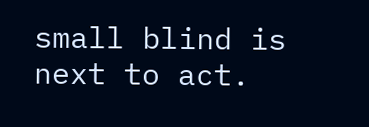small blind is next to act.